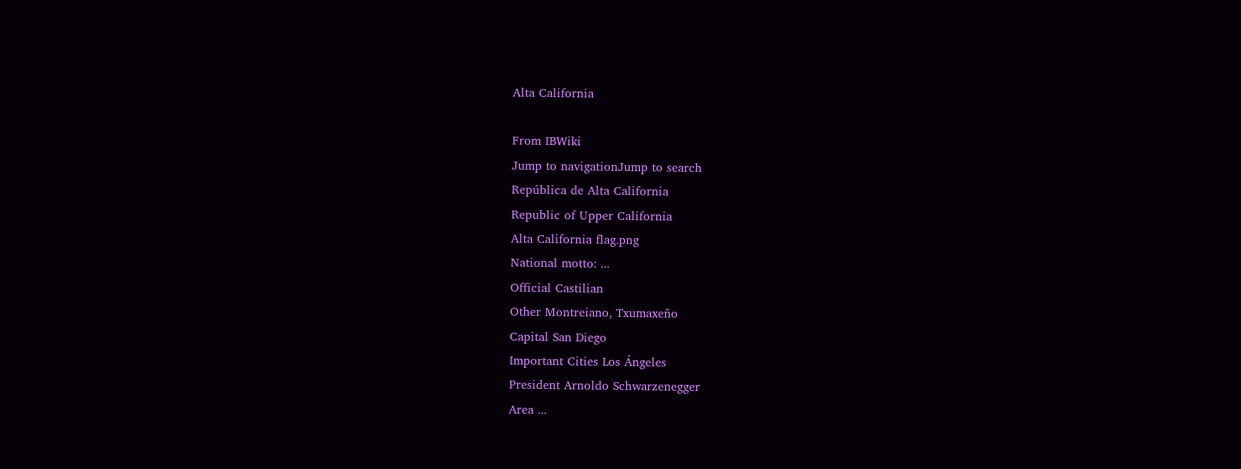Alta California

From IBWiki
Jump to navigationJump to search
República de Alta California
Republic of Upper California
Alta California flag.png
National motto: ...
Official Castilian
Other Montreiano, Txumaxeño
Capital San Diego
Important Cities Los Ángeles
President Arnoldo Schwarzenegger
Area ...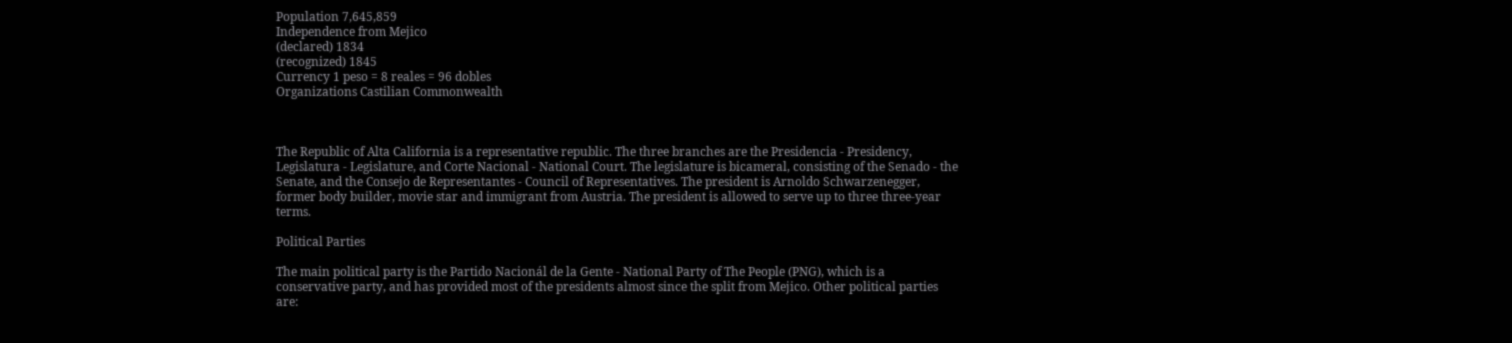Population 7,645,859
Independence from Mejico
(declared) 1834
(recognized) 1845
Currency 1 peso = 8 reales = 96 dobles
Organizations Castilian Commonwealth



The Republic of Alta California is a representative republic. The three branches are the Presidencia - Presidency, Legislatura - Legislature, and Corte Nacional - National Court. The legislature is bicameral, consisting of the Senado - the Senate, and the Consejo de Representantes - Council of Representatives. The president is Arnoldo Schwarzenegger, former body builder, movie star and immigrant from Austria. The president is allowed to serve up to three three-year terms.

Political Parties

The main political party is the Partido Nacionál de la Gente - National Party of The People (PNG), which is a conservative party, and has provided most of the presidents almost since the split from Mejico. Other political parties are: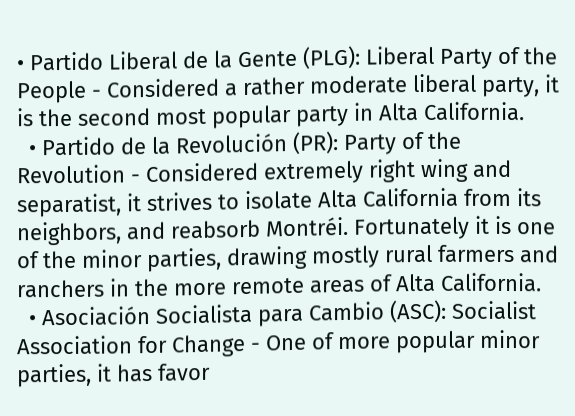• Partido Liberal de la Gente (PLG): Liberal Party of the People - Considered a rather moderate liberal party, it is the second most popular party in Alta California.
  • Partido de la Revolución (PR): Party of the Revolution - Considered extremely right wing and separatist, it strives to isolate Alta California from its neighbors, and reabsorb Montréi. Fortunately it is one of the minor parties, drawing mostly rural farmers and ranchers in the more remote areas of Alta California.
  • Asociación Socialista para Cambio (ASC): Socialist Association for Change - One of more popular minor parties, it has favor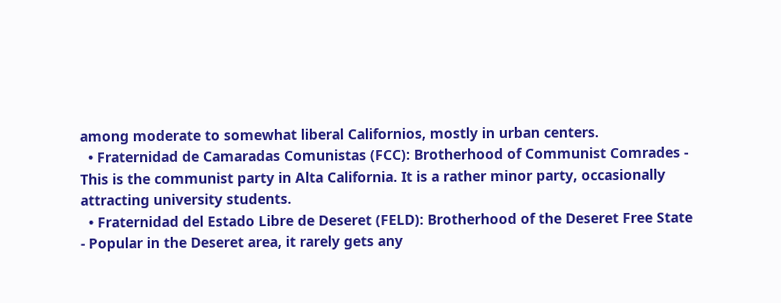among moderate to somewhat liberal Californios, mostly in urban centers.
  • Fraternidad de Camaradas Comunistas (FCC): Brotherhood of Communist Comrades - This is the communist party in Alta California. It is a rather minor party, occasionally attracting university students.
  • Fraternidad del Estado Libre de Deseret (FELD): Brotherhood of the Deseret Free State - Popular in the Deseret area, it rarely gets any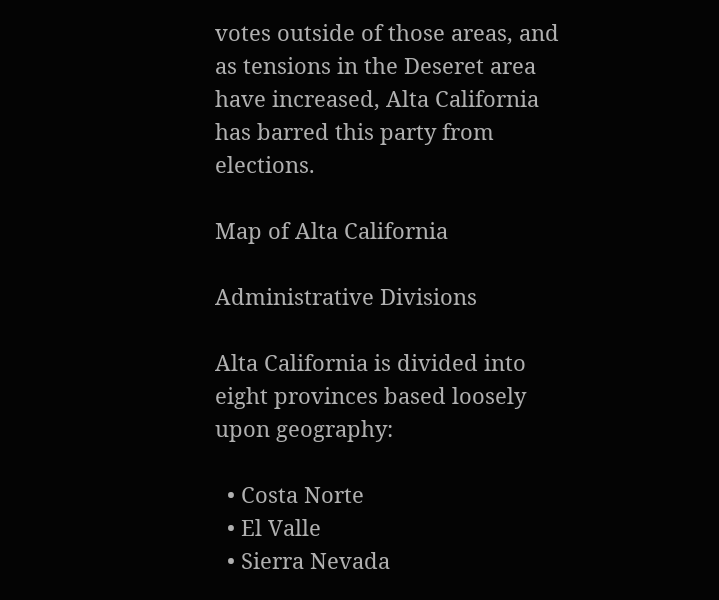votes outside of those areas, and as tensions in the Deseret area have increased, Alta California has barred this party from elections.

Map of Alta California

Administrative Divisions

Alta California is divided into eight provinces based loosely upon geography:

  • Costa Norte
  • El Valle
  • Sierra Nevada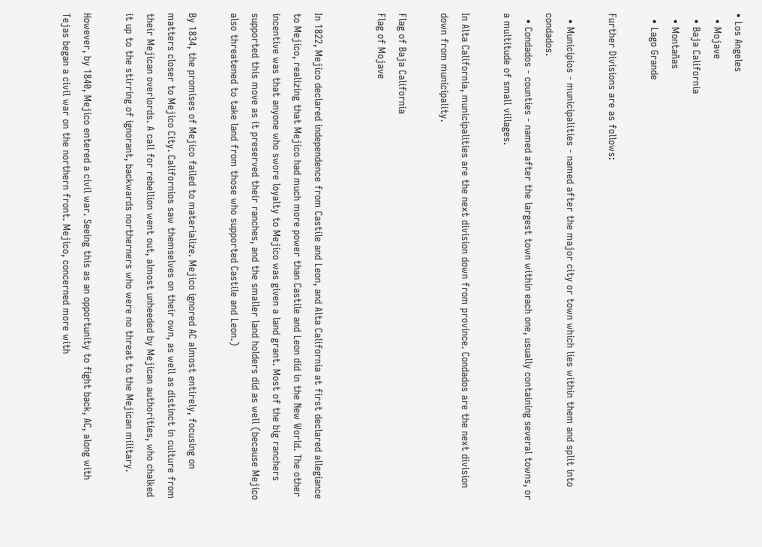• Los Angeles
  • Mojave
  • Baja California
  • Montañas
  • Lago Grande

Further Divisions are as follows:

  • Municipios - municipalities - named after the major city or town which lies within them and split into condados.
  • Condados - counties - named after the largest town within each one, usually containing several towns, or a multitude of small villages.

In Alta California, municipalities are the next division down from province. Condados are the next division down from municipality.

Flag of Baja California
Flag of Mojave


In 1822, Mejico declared independence from Castile and Leon, and Alta California at first declared allegiance to Mejico, realizing that Mejico had much more power than Castile and Leon did in the New World. The other incentive was that anyone who swore loyalty to Mejico was given a land grant. Most of the big ranchers supported this move as it preserved their ranches, and the smaller land holders did as well (because Mejico also threatened to take land from those who supported Castile and Leon.)

By 1834, the promises of Mejico failed to materialize. Mejico ignored AC almost entirely, focusing on matters closer to Mejico City. Californios saw themselves on their own, as well as distinct in culture from their Mejican overlords. A call for rebellion went out, almost unheeded by Mejican authorities, who chalked it up to the stirring of ignorant, backwards northerners who were no threat to the Mejican military.

However, by 1840, Mejico entered a civil war. Seeing this as an opportunity to fight back, AC, along with Tejas began a civil war on the northern front. Mejico, concerned more with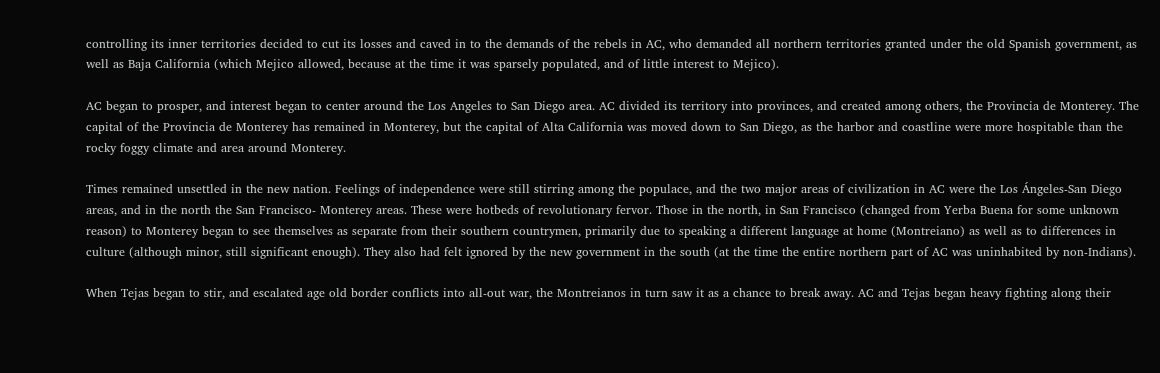controlling its inner territories decided to cut its losses and caved in to the demands of the rebels in AC, who demanded all northern territories granted under the old Spanish government, as well as Baja California (which Mejico allowed, because at the time it was sparsely populated, and of little interest to Mejico).

AC began to prosper, and interest began to center around the Los Angeles to San Diego area. AC divided its territory into provinces, and created among others, the Provincia de Monterey. The capital of the Provincia de Monterey has remained in Monterey, but the capital of Alta California was moved down to San Diego, as the harbor and coastline were more hospitable than the rocky foggy climate and area around Monterey.

Times remained unsettled in the new nation. Feelings of independence were still stirring among the populace, and the two major areas of civilization in AC were the Los Ángeles-San Diego areas, and in the north the San Francisco- Monterey areas. These were hotbeds of revolutionary fervor. Those in the north, in San Francisco (changed from Yerba Buena for some unknown reason) to Monterey began to see themselves as separate from their southern countrymen, primarily due to speaking a different language at home (Montreiano) as well as to differences in culture (although minor, still significant enough). They also had felt ignored by the new government in the south (at the time the entire northern part of AC was uninhabited by non-Indians).

When Tejas began to stir, and escalated age old border conflicts into all-out war, the Montreianos in turn saw it as a chance to break away. AC and Tejas began heavy fighting along their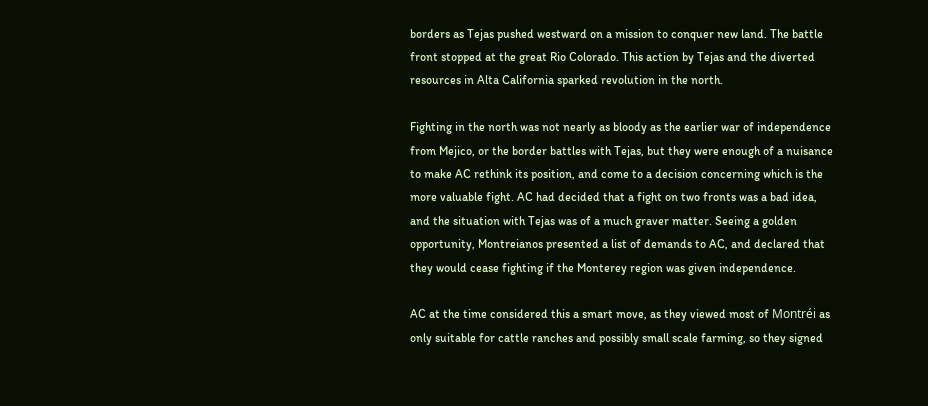borders as Tejas pushed westward on a mission to conquer new land. The battle front stopped at the great Rio Colorado. This action by Tejas and the diverted resources in Alta California sparked revolution in the north.

Fighting in the north was not nearly as bloody as the earlier war of independence from Mejico, or the border battles with Tejas, but they were enough of a nuisance to make AC rethink its position, and come to a decision concerning which is the more valuable fight. AC had decided that a fight on two fronts was a bad idea, and the situation with Tejas was of a much graver matter. Seeing a golden opportunity, Montreianos presented a list of demands to AC, and declared that they would cease fighting if the Monterey region was given independence.

AC at the time considered this a smart move, as they viewed most of Montréi as only suitable for cattle ranches and possibly small scale farming, so they signed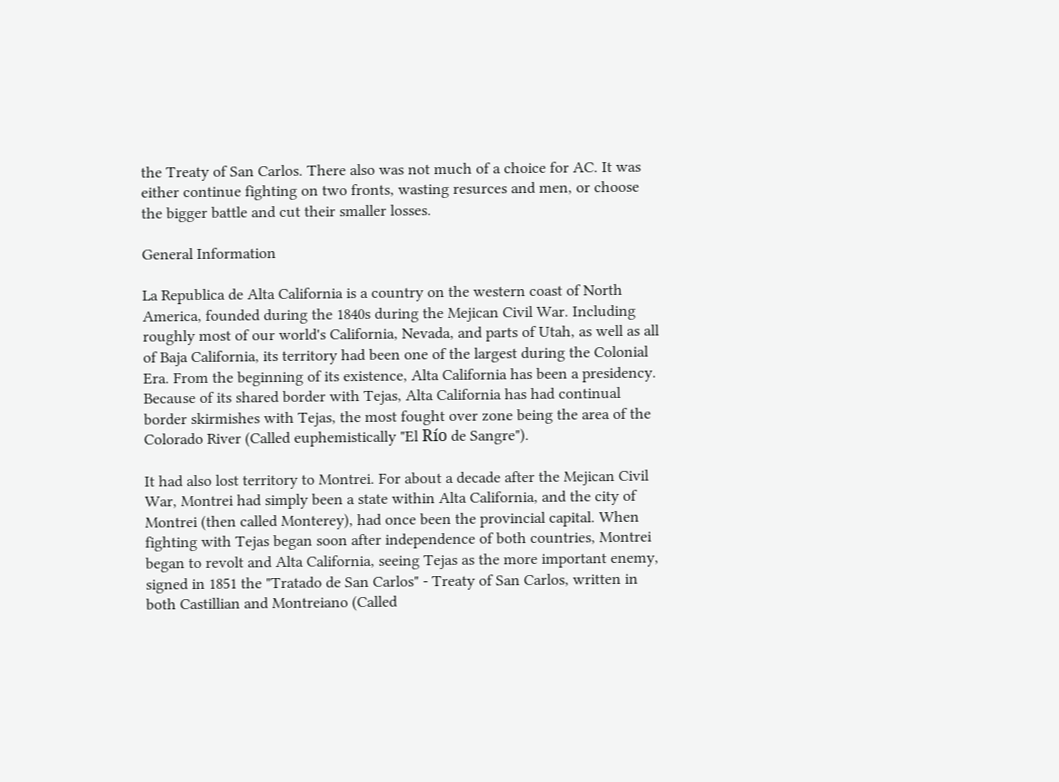the Treaty of San Carlos. There also was not much of a choice for AC. It was either continue fighting on two fronts, wasting resurces and men, or choose the bigger battle and cut their smaller losses.

General Information

La Republica de Alta California is a country on the western coast of North America, founded during the 1840s during the Mejican Civil War. Including roughly most of our world's California, Nevada, and parts of Utah, as well as all of Baja California, its territory had been one of the largest during the Colonial Era. From the beginning of its existence, Alta California has been a presidency. Because of its shared border with Tejas, Alta California has had continual border skirmishes with Tejas, the most fought over zone being the area of the Colorado River (Called euphemistically "El Río de Sangre").

It had also lost territory to Montrei. For about a decade after the Mejican Civil War, Montrei had simply been a state within Alta California, and the city of Montrei (then called Monterey), had once been the provincial capital. When fighting with Tejas began soon after independence of both countries, Montrei began to revolt and Alta California, seeing Tejas as the more important enemy, signed in 1851 the "Tratado de San Carlos" - Treaty of San Carlos, written in both Castillian and Montreiano (Called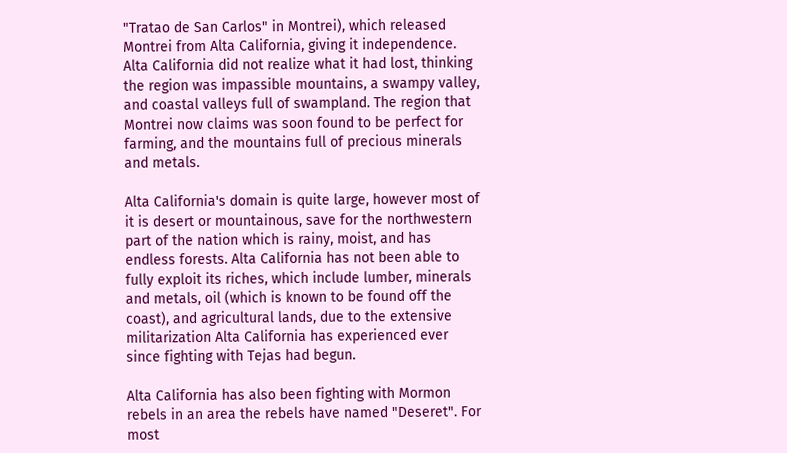"Tratao de San Carlos" in Montrei), which released Montrei from Alta California, giving it independence. Alta California did not realize what it had lost, thinking the region was impassible mountains, a swampy valley, and coastal valleys full of swampland. The region that Montrei now claims was soon found to be perfect for farming, and the mountains full of precious minerals and metals.

Alta California's domain is quite large, however most of it is desert or mountainous, save for the northwestern part of the nation which is rainy, moist, and has endless forests. Alta California has not been able to fully exploit its riches, which include lumber, minerals and metals, oil (which is known to be found off the coast), and agricultural lands, due to the extensive militarization Alta California has experienced ever since fighting with Tejas had begun.

Alta California has also been fighting with Mormon rebels in an area the rebels have named "Deseret". For most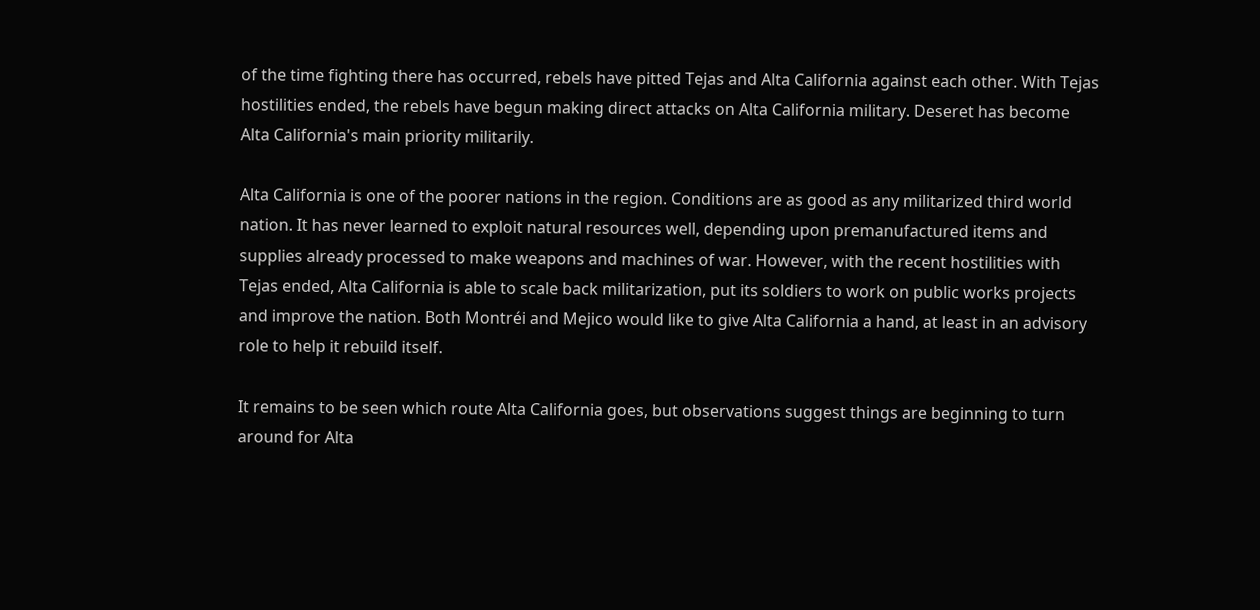of the time fighting there has occurred, rebels have pitted Tejas and Alta California against each other. With Tejas hostilities ended, the rebels have begun making direct attacks on Alta California military. Deseret has become Alta California's main priority militarily.

Alta California is one of the poorer nations in the region. Conditions are as good as any militarized third world nation. It has never learned to exploit natural resources well, depending upon premanufactured items and supplies already processed to make weapons and machines of war. However, with the recent hostilities with Tejas ended, Alta California is able to scale back militarization, put its soldiers to work on public works projects and improve the nation. Both Montréi and Mejico would like to give Alta California a hand, at least in an advisory role to help it rebuild itself.

It remains to be seen which route Alta California goes, but observations suggest things are beginning to turn around for Alta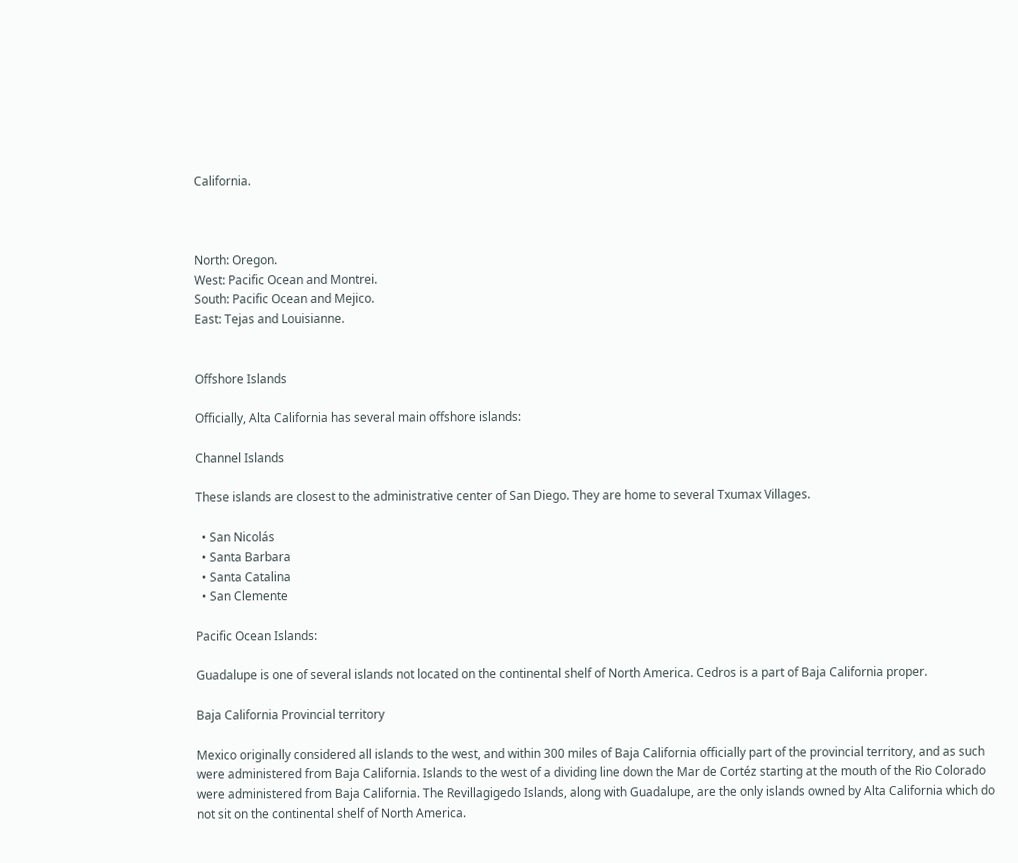California.



North: Oregon.
West: Pacific Ocean and Montrei.
South: Pacific Ocean and Mejico.
East: Tejas and Louisianne.


Offshore Islands

Officially, Alta California has several main offshore islands:

Channel Islands

These islands are closest to the administrative center of San Diego. They are home to several Txumax Villages.

  • San Nicolás
  • Santa Barbara
  • Santa Catalina
  • San Clemente

Pacific Ocean Islands:

Guadalupe is one of several islands not located on the continental shelf of North America. Cedros is a part of Baja California proper.

Baja California Provincial territory

Mexico originally considered all islands to the west, and within 300 miles of Baja California officially part of the provincial territory, and as such were administered from Baja California. Islands to the west of a dividing line down the Mar de Cortéz starting at the mouth of the Rio Colorado were administered from Baja California. The Revillagigedo Islands, along with Guadalupe, are the only islands owned by Alta California which do not sit on the continental shelf of North America.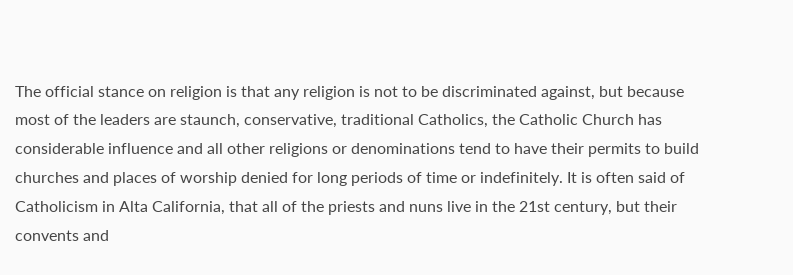The official stance on religion is that any religion is not to be discriminated against, but because most of the leaders are staunch, conservative, traditional Catholics, the Catholic Church has considerable influence and all other religions or denominations tend to have their permits to build churches and places of worship denied for long periods of time or indefinitely. It is often said of Catholicism in Alta California, that all of the priests and nuns live in the 21st century, but their convents and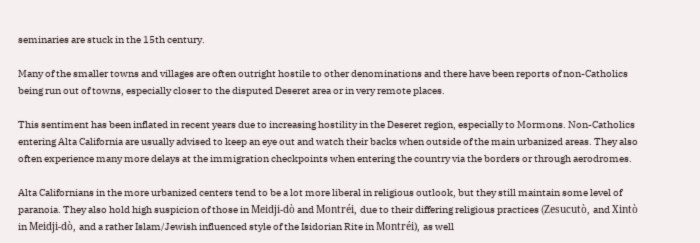seminaries are stuck in the 15th century.

Many of the smaller towns and villages are often outright hostile to other denominations and there have been reports of non-Catholics being run out of towns, especially closer to the disputed Deseret area or in very remote places.

This sentiment has been inflated in recent years due to increasing hostility in the Deseret region, especially to Mormons. Non-Catholics entering Alta California are usually advised to keep an eye out and watch their backs when outside of the main urbanized areas. They also often experience many more delays at the immigration checkpoints when entering the country via the borders or through aerodromes.

Alta Californians in the more urbanized centers tend to be a lot more liberal in religious outlook, but they still maintain some level of paranoia. They also hold high suspicion of those in Meidji-dò and Montréi, due to their differing religious practices (Zesucutò, and Xintò in Meidji-dò, and a rather Islam/Jewish influenced style of the Isidorian Rite in Montréi), as well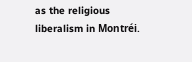as the religious liberalism in Montréi.